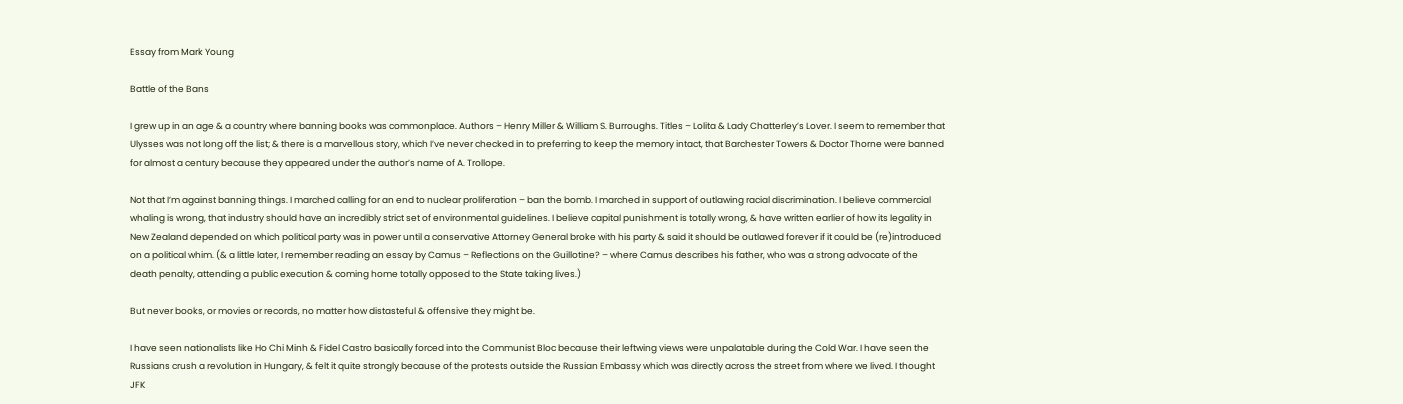Essay from Mark Young

Battle of the Bans

I grew up in an age & a country where banning books was commonplace. Authors – Henry Miller & William S. Burroughs. Titles – Lolita & Lady Chatterley’s Lover. I seem to remember that Ulysses was not long off the list; & there is a marvellous story, which I’ve never checked in to preferring to keep the memory intact, that Barchester Towers & Doctor Thorne were banned for almost a century because they appeared under the author’s name of A. Trollope.

Not that I’m against banning things. I marched calling for an end to nuclear proliferation – ban the bomb. I marched in support of outlawing racial discrimination. I believe commercial whaling is wrong, that industry should have an incredibly strict set of environmental guidelines. I believe capital punishment is totally wrong, & have written earlier of how its legality in New Zealand depended on which political party was in power until a conservative Attorney General broke with his party & said it should be outlawed forever if it could be (re)introduced on a political whim. (& a little later, I remember reading an essay by Camus – Reflections on the Guillotine? – where Camus describes his father, who was a strong advocate of the death penalty, attending a public execution & coming home totally opposed to the State taking lives.)

But never books, or movies or records, no matter how distasteful & offensive they might be.

I have seen nationalists like Ho Chi Minh & Fidel Castro basically forced into the Communist Bloc because their leftwing views were unpalatable during the Cold War. I have seen the Russians crush a revolution in Hungary, & felt it quite strongly because of the protests outside the Russian Embassy which was directly across the street from where we lived. I thought JFK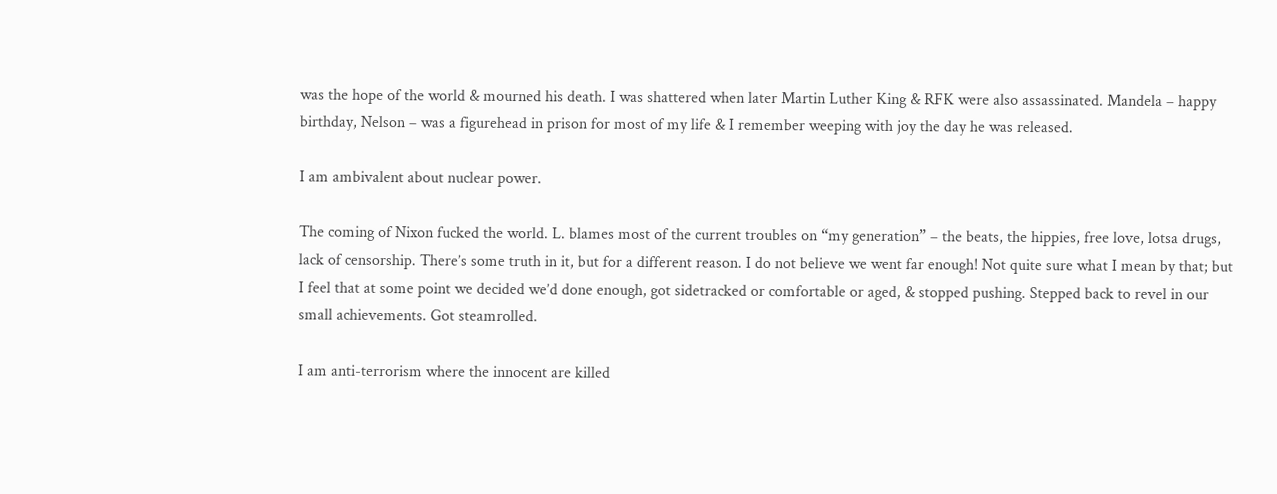was the hope of the world & mourned his death. I was shattered when later Martin Luther King & RFK were also assassinated. Mandela – happy birthday, Nelson – was a figurehead in prison for most of my life & I remember weeping with joy the day he was released.

I am ambivalent about nuclear power.

The coming of Nixon fucked the world. L. blames most of the current troubles on “my generation” – the beats, the hippies, free love, lotsa drugs, lack of censorship. There’s some truth in it, but for a different reason. I do not believe we went far enough! Not quite sure what I mean by that; but I feel that at some point we decided we’d done enough, got sidetracked or comfortable or aged, & stopped pushing. Stepped back to revel in our small achievements. Got steamrolled.

I am anti-terrorism where the innocent are killed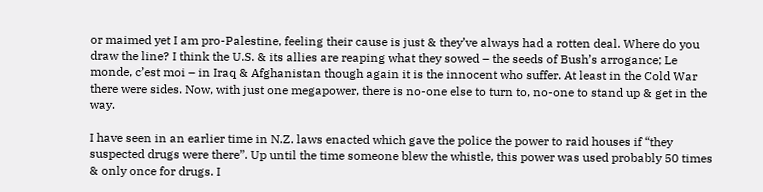or maimed yet I am pro-Palestine, feeling their cause is just & they’ve always had a rotten deal. Where do you draw the line? I think the U.S. & its allies are reaping what they sowed – the seeds of Bush’s arrogance; Le monde, c’est moi – in Iraq & Afghanistan though again it is the innocent who suffer. At least in the Cold War there were sides. Now, with just one megapower, there is no-one else to turn to, no-one to stand up & get in the way.

I have seen in an earlier time in N.Z. laws enacted which gave the police the power to raid houses if “they suspected drugs were there”. Up until the time someone blew the whistle, this power was used probably 50 times & only once for drugs. I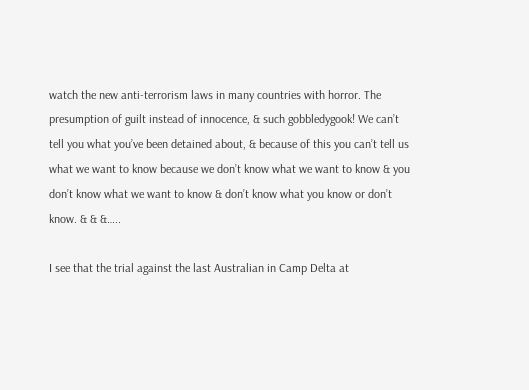watch the new anti-terrorism laws in many countries with horror. The presumption of guilt instead of innocence, & such gobbledygook! We can’t tell you what you’ve been detained about, & because of this you can’t tell us what we want to know because we don’t know what we want to know & you don’t know what we want to know & don’t know what you know or don’t know. & & &…..

I see that the trial against the last Australian in Camp Delta at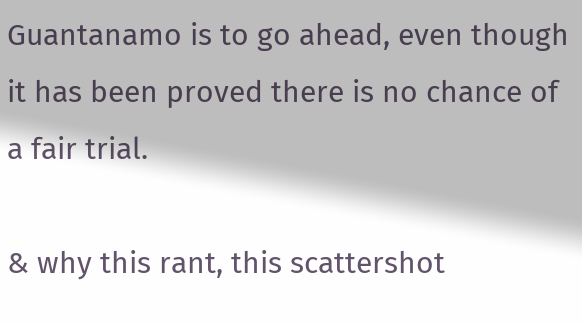Guantanamo is to go ahead, even though it has been proved there is no chance of a fair trial.

& why this rant, this scattershot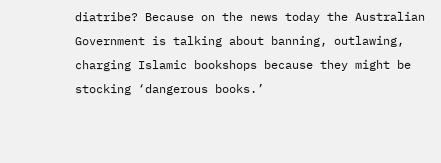diatribe? Because on the news today the Australian Government is talking about banning, outlawing, charging Islamic bookshops because they might be stocking ‘dangerous books.’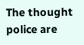The thought police are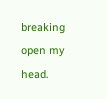breaking open my head.